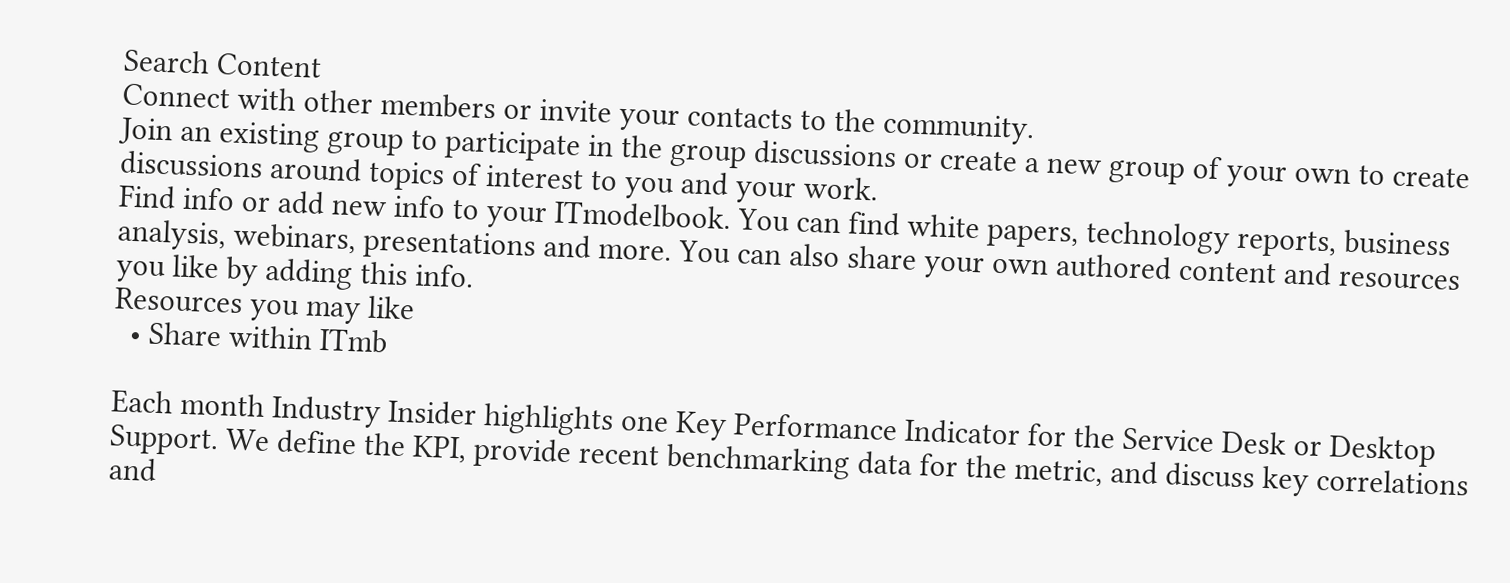Search Content
Connect with other members or invite your contacts to the community.
Join an existing group to participate in the group discussions or create a new group of your own to create discussions around topics of interest to you and your work.
Find info or add new info to your ITmodelbook. You can find white papers, technology reports, business analysis, webinars, presentations and more. You can also share your own authored content and resources you like by adding this info.
Resources you may like
  • Share within ITmb

Each month Industry Insider highlights one Key Performance Indicator for the Service Desk or Desktop Support. We define the KPI, provide recent benchmarking data for the metric, and discuss key correlations and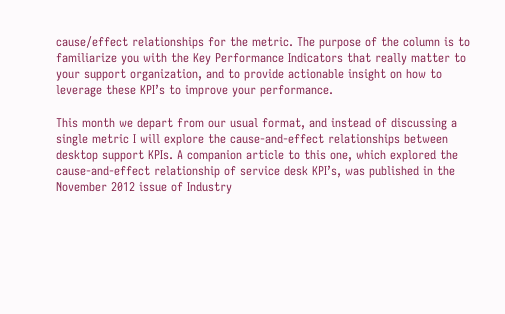cause/effect relationships for the metric. The purpose of the column is to familiarize you with the Key Performance Indicators that really matter to your support organization, and to provide actionable insight on how to leverage these KPI’s to improve your performance.

This month we depart from our usual format, and instead of discussing a single metric I will explore the cause-and-effect relationships between desktop support KPIs. A companion article to this one, which explored the cause-and-effect relationship of service desk KPI’s, was published in the November 2012 issue of Industry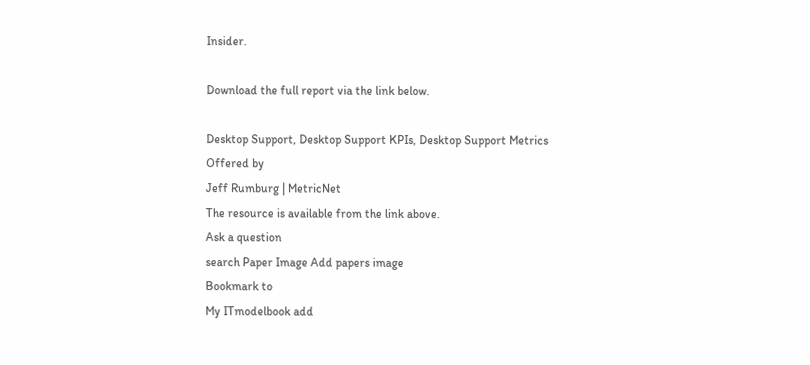Insider.

Download the full report via the link below.

Desktop Support, Desktop Support KPIs, Desktop Support Metrics
Offered by
Jeff Rumburg | MetricNet
The resource is available from the link above.
Ask a question
search Paper Image Add papers image
Bookmark to
My ITmodelbook add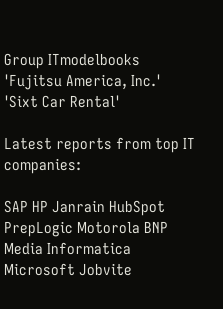Group ITmodelbooks
'Fujitsu America, Inc.'
'Sixt Car Rental'

Latest reports from top IT companies:

SAP HP Janrain HubSpot PrepLogic Motorola BNP Media Informatica Microsoft Jobvite